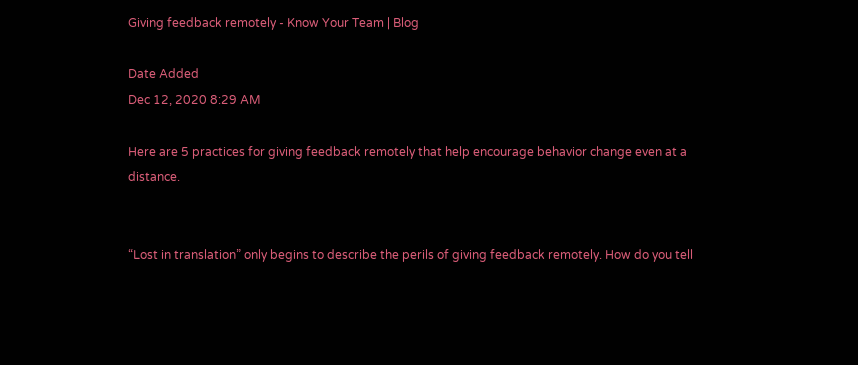Giving feedback remotely - Know Your Team | Blog

Date Added
Dec 12, 2020 8:29 AM

Here are 5 practices for giving feedback remotely that help encourage behavior change even at a distance.


“Lost in translation” only begins to describe the perils of giving feedback remotely. How do you tell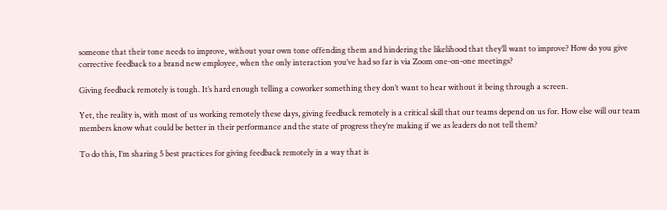someone that their tone needs to improve, without your own tone offending them and hindering the likelihood that they’ll want to improve? How do you give corrective feedback to a brand new employee, when the only interaction you’ve had so far is via Zoom one-on-one meetings?

Giving feedback remotely is tough. It’s hard enough telling a coworker something they don’t want to hear without it being through a screen.

Yet, the reality is, with most of us working remotely these days, giving feedback remotely is a critical skill that our teams depend on us for. How else will our team members know what could be better in their performance and the state of progress they’re making if we as leaders do not tell them?

To do this, I’m sharing 5 best practices for giving feedback remotely in a way that is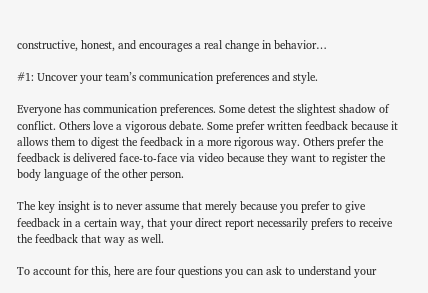constructive, honest, and encourages a real change in behavior…

#1: Uncover your team’s communication preferences and style.

Everyone has communication preferences. Some detest the slightest shadow of conflict. Others love a vigorous debate. Some prefer written feedback because it allows them to digest the feedback in a more rigorous way. Others prefer the feedback is delivered face-to-face via video because they want to register the body language of the other person.

The key insight is to never assume that merely because you prefer to give feedback in a certain way, that your direct report necessarily prefers to receive the feedback that way as well.

To account for this, here are four questions you can ask to understand your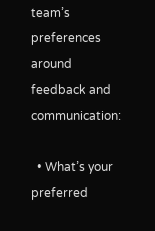team’s preferences around feedback and communication:

  • What’s your preferred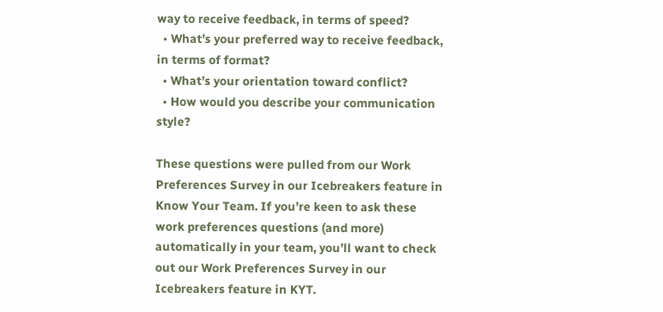way to receive feedback, in terms of speed?
  • What’s your preferred way to receive feedback, in terms of format?
  • What’s your orientation toward conflict?
  • How would you describe your communication style?

These questions were pulled from our Work Preferences Survey in our Icebreakers feature in Know Your Team. If you’re keen to ask these work preferences questions (and more) automatically in your team, you’ll want to check out our Work Preferences Survey in our Icebreakers feature in KYT.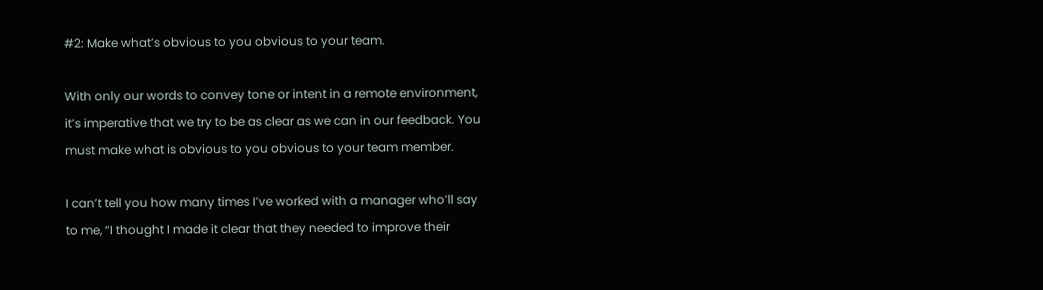#2: Make what’s obvious to you obvious to your team.

With only our words to convey tone or intent in a remote environment, it’s imperative that we try to be as clear as we can in our feedback. You must make what is obvious to you obvious to your team member.

I can’t tell you how many times I’ve worked with a manager who’ll say to me, “I thought I made it clear that they needed to improve their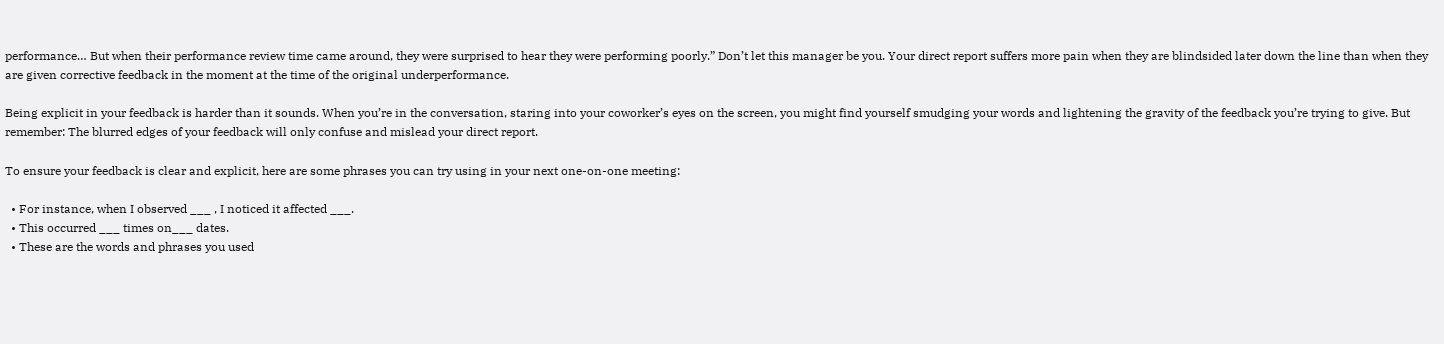performance… But when their performance review time came around, they were surprised to hear they were performing poorly.” Don’t let this manager be you. Your direct report suffers more pain when they are blindsided later down the line than when they are given corrective feedback in the moment at the time of the original underperformance.

Being explicit in your feedback is harder than it sounds. When you’re in the conversation, staring into your coworker’s eyes on the screen, you might find yourself smudging your words and lightening the gravity of the feedback you’re trying to give. But remember: The blurred edges of your feedback will only confuse and mislead your direct report.

To ensure your feedback is clear and explicit, here are some phrases you can try using in your next one-on-one meeting:

  • For instance, when I observed ___ , I noticed it affected ___.
  • This occurred ___ times on___ dates.
  • These are the words and phrases you used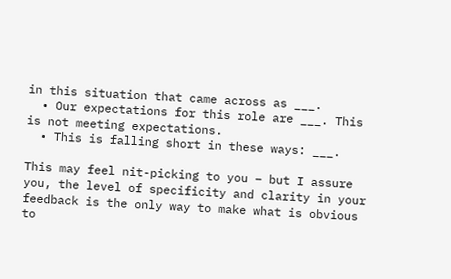in this situation that came across as ___.
  • Our expectations for this role are ___. This is not meeting expectations.
  • This is falling short in these ways: ___.

This may feel nit-picking to you – but I assure you, the level of specificity and clarity in your feedback is the only way to make what is obvious to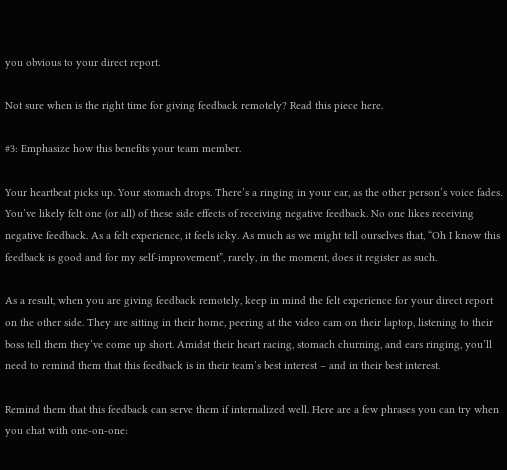you obvious to your direct report.

Not sure when is the right time for giving feedback remotely? Read this piece here.

#3: Emphasize how this benefits your team member.

Your heartbeat picks up. Your stomach drops. There’s a ringing in your ear, as the other person’s voice fades. You’ve likely felt one (or all) of these side effects of receiving negative feedback. No one likes receiving negative feedback. As a felt experience, it feels icky. As much as we might tell ourselves that, “Oh I know this feedback is good and for my self-improvement”, rarely, in the moment, does it register as such.

As a result, when you are giving feedback remotely, keep in mind the felt experience for your direct report on the other side. They are sitting in their home, peering at the video cam on their laptop, listening to their boss tell them they’ve come up short. Amidst their heart racing, stomach churning, and ears ringing, you’ll need to remind them that this feedback is in their team’s best interest – and in their best interest.

Remind them that this feedback can serve them if internalized well. Here are a few phrases you can try when you chat with one-on-one: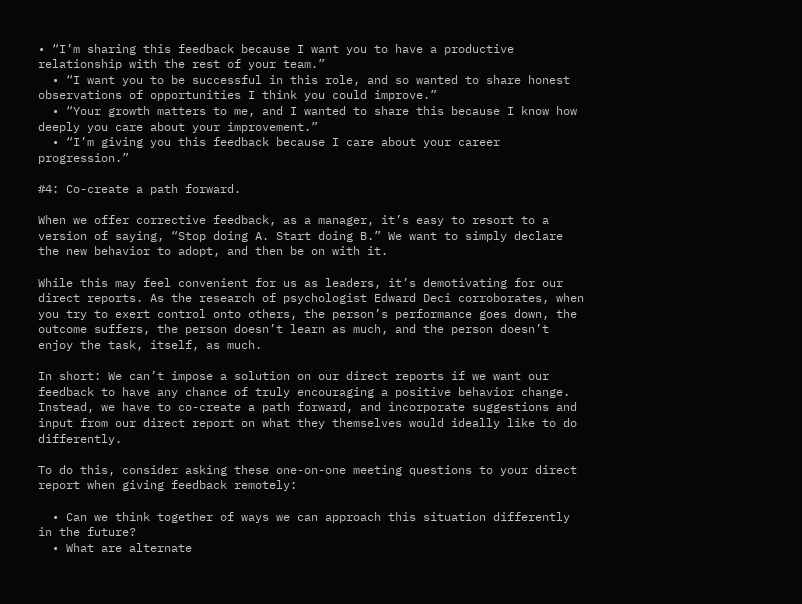• “I’m sharing this feedback because I want you to have a productive relationship with the rest of your team.”
  • “I want you to be successful in this role, and so wanted to share honest observations of opportunities I think you could improve.”
  • “Your growth matters to me, and I wanted to share this because I know how deeply you care about your improvement.”
  • “I’m giving you this feedback because I care about your career progression.”

#4: Co-create a path forward.

When we offer corrective feedback, as a manager, it’s easy to resort to a version of saying, “Stop doing A. Start doing B.” We want to simply declare the new behavior to adopt, and then be on with it.

While this may feel convenient for us as leaders, it’s demotivating for our direct reports. As the research of psychologist Edward Deci corroborates, when you try to exert control onto others, the person’s performance goes down, the outcome suffers, the person doesn’t learn as much, and the person doesn’t enjoy the task, itself, as much.

In short: We can’t impose a solution on our direct reports if we want our feedback to have any chance of truly encouraging a positive behavior change. Instead, we have to co-create a path forward, and incorporate suggestions and input from our direct report on what they themselves would ideally like to do differently.

To do this, consider asking these one-on-one meeting questions to your direct report when giving feedback remotely:

  • Can we think together of ways we can approach this situation differently in the future?
  • What are alternate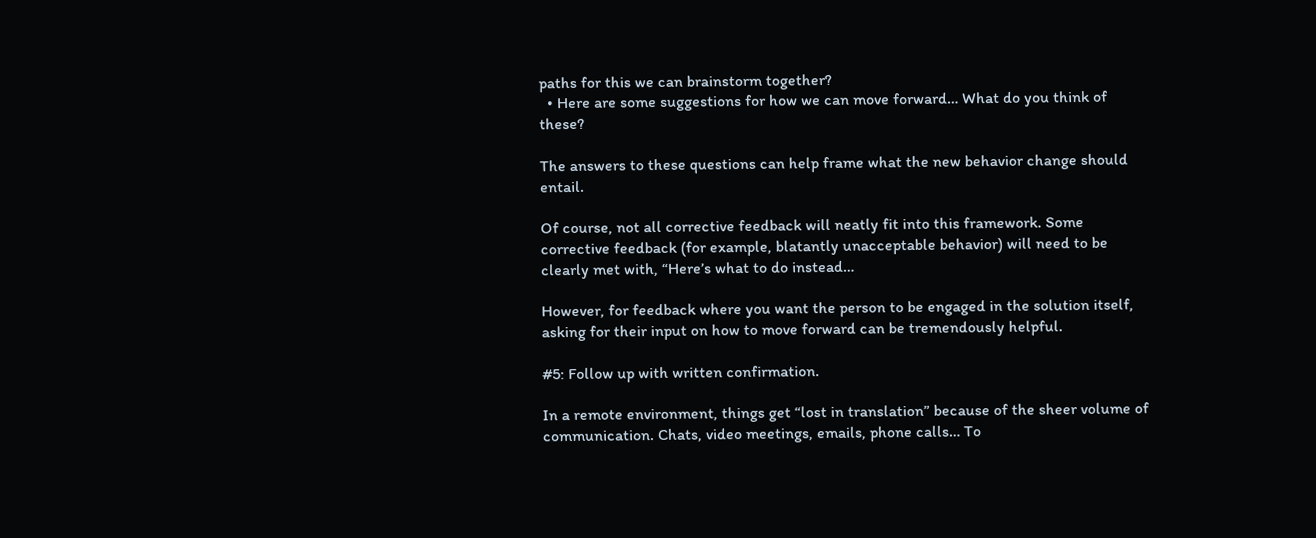paths for this we can brainstorm together?
  • Here are some suggestions for how we can move forward… What do you think of these?

The answers to these questions can help frame what the new behavior change should entail.

Of course, not all corrective feedback will neatly fit into this framework. Some corrective feedback (for example, blatantly unacceptable behavior) will need to be clearly met with, “Here’s what to do instead…

However, for feedback where you want the person to be engaged in the solution itself, asking for their input on how to move forward can be tremendously helpful.

#5: Follow up with written confirmation.

In a remote environment, things get “lost in translation” because of the sheer volume of communication. Chats, video meetings, emails, phone calls… To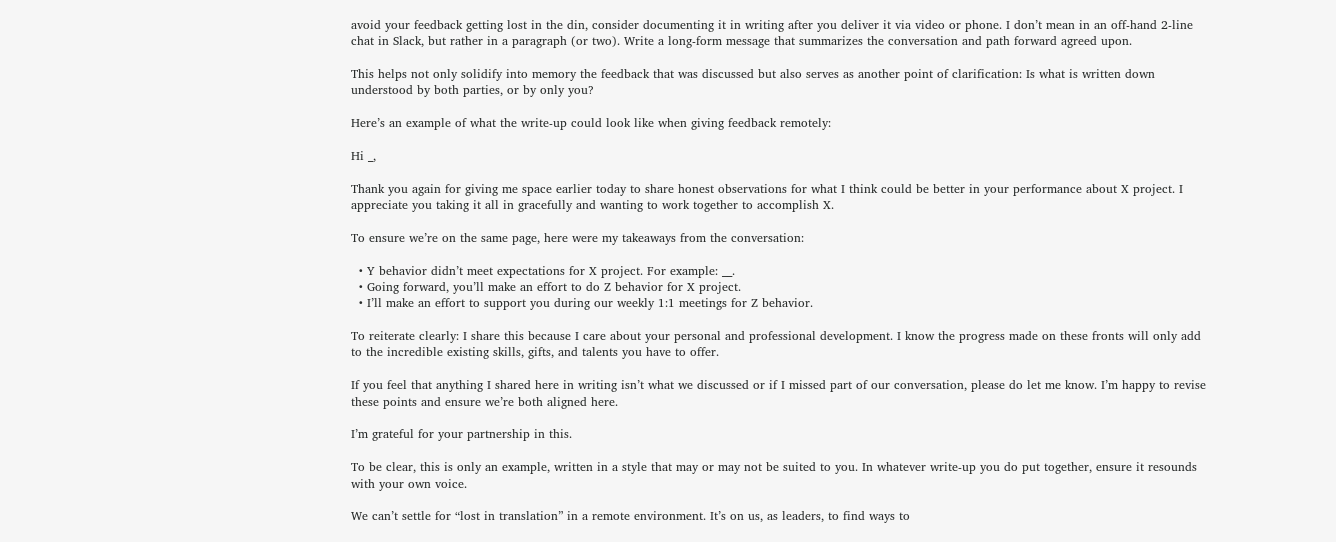avoid your feedback getting lost in the din, consider documenting it in writing after you deliver it via video or phone. I don’t mean in an off-hand 2-line chat in Slack, but rather in a paragraph (or two). Write a long-form message that summarizes the conversation and path forward agreed upon.

This helps not only solidify into memory the feedback that was discussed but also serves as another point of clarification: Is what is written down understood by both parties, or by only you?

Here’s an example of what the write-up could look like when giving feedback remotely:

Hi _,

Thank you again for giving me space earlier today to share honest observations for what I think could be better in your performance about X project. I appreciate you taking it all in gracefully and wanting to work together to accomplish X.

To ensure we’re on the same page, here were my takeaways from the conversation:

  • Y behavior didn’t meet expectations for X project. For example: __.
  • Going forward, you’ll make an effort to do Z behavior for X project.
  • I’ll make an effort to support you during our weekly 1:1 meetings for Z behavior.

To reiterate clearly: I share this because I care about your personal and professional development. I know the progress made on these fronts will only add to the incredible existing skills, gifts, and talents you have to offer.

If you feel that anything I shared here in writing isn’t what we discussed or if I missed part of our conversation, please do let me know. I’m happy to revise these points and ensure we’re both aligned here.

I’m grateful for your partnership in this.

To be clear, this is only an example, written in a style that may or may not be suited to you. In whatever write-up you do put together, ensure it resounds with your own voice.

We can’t settle for “lost in translation” in a remote environment. It’s on us, as leaders, to find ways to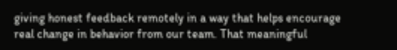giving honest feedback remotely in a way that helps encourage real change in behavior from our team. That meaningful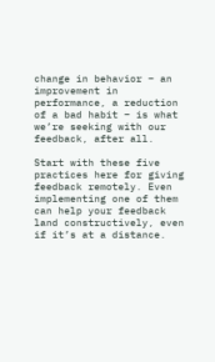change in behavior – an improvement in performance, a reduction of a bad habit – is what we’re seeking with our feedback, after all.

Start with these five practices here for giving feedback remotely. Even implementing one of them can help your feedback land constructively, even if it’s at a distance.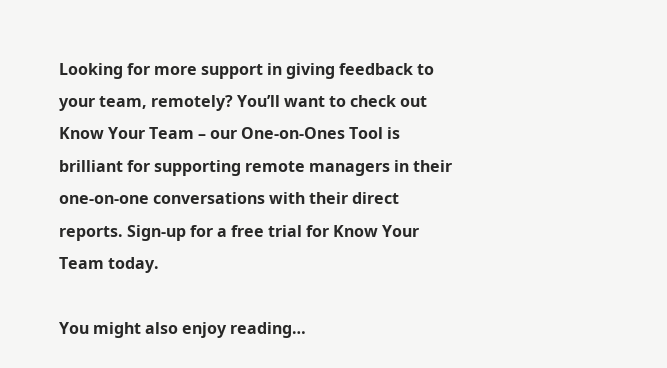Looking for more support in giving feedback to your team, remotely? You’ll want to check out Know Your Team – our One-on-Ones Tool is brilliant for supporting remote managers in their one-on-one conversations with their direct reports. Sign-up for a free trial for Know Your Team today.

You might also enjoy reading…